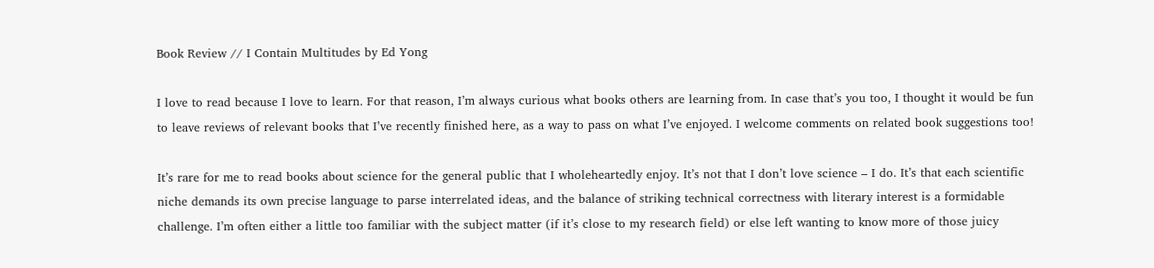Book Review // I Contain Multitudes by Ed Yong

I love to read because I love to learn. For that reason, I’m always curious what books others are learning from. In case that’s you too, I thought it would be fun to leave reviews of relevant books that I’ve recently finished here, as a way to pass on what I’ve enjoyed. I welcome comments on related book suggestions too!

It’s rare for me to read books about science for the general public that I wholeheartedly enjoy. It’s not that I don’t love science – I do. It’s that each scientific niche demands its own precise language to parse interrelated ideas, and the balance of striking technical correctness with literary interest is a formidable challenge. I’m often either a little too familiar with the subject matter (if it’s close to my research field) or else left wanting to know more of those juicy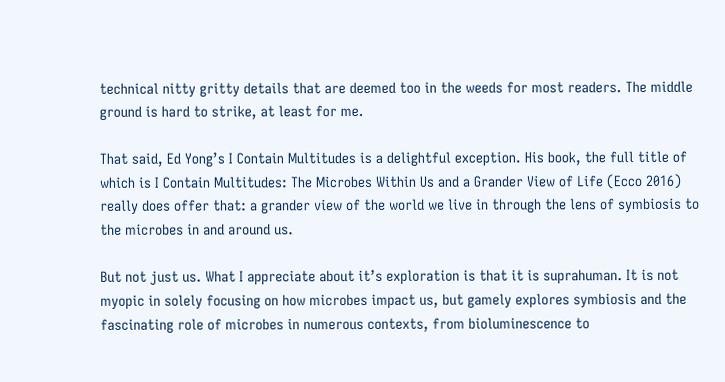technical nitty gritty details that are deemed too in the weeds for most readers. The middle ground is hard to strike, at least for me.

That said, Ed Yong’s I Contain Multitudes is a delightful exception. His book, the full title of which is I Contain Multitudes: The Microbes Within Us and a Grander View of Life (Ecco 2016) really does offer that: a grander view of the world we live in through the lens of symbiosis to the microbes in and around us.

But not just us. What I appreciate about it’s exploration is that it is suprahuman. It is not myopic in solely focusing on how microbes impact us, but gamely explores symbiosis and the fascinating role of microbes in numerous contexts, from bioluminescence to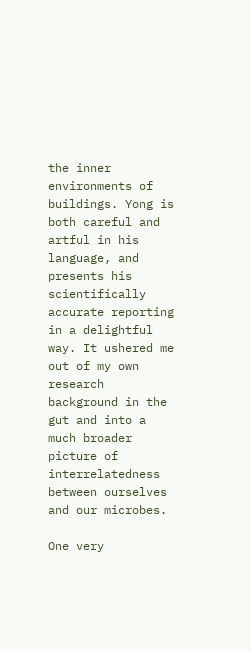the inner environments of buildings. Yong is both careful and artful in his language, and presents his scientifically accurate reporting in a delightful way. It ushered me out of my own research background in the gut and into a much broader picture of interrelatedness between ourselves and our microbes.

One very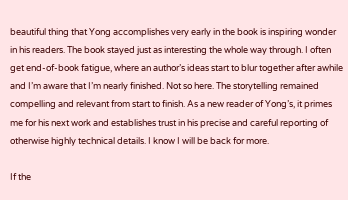beautiful thing that Yong accomplishes very early in the book is inspiring wonder in his readers. The book stayed just as interesting the whole way through. I often get end-of-book fatigue, where an author’s ideas start to blur together after awhile and I’m aware that I’m nearly finished. Not so here. The storytelling remained compelling and relevant from start to finish. As a new reader of Yong’s, it primes me for his next work and establishes trust in his precise and careful reporting of otherwise highly technical details. I know I will be back for more.

If the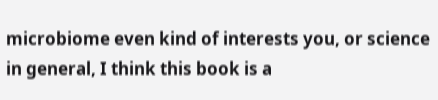microbiome even kind of interests you, or science in general, I think this book is a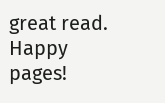great read. Happy pages!